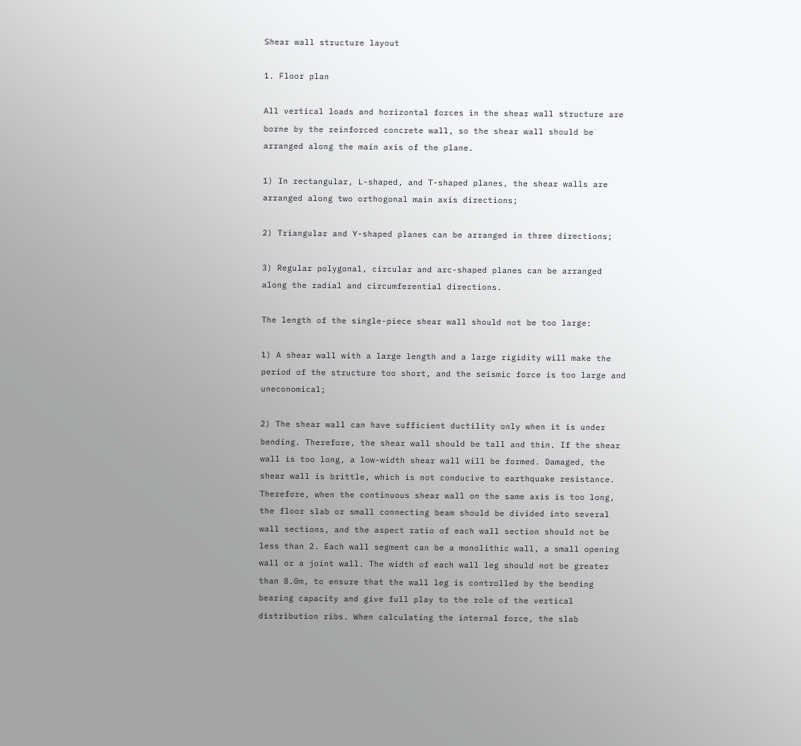Shear wall structure layout

1. Floor plan

All vertical loads and horizontal forces in the shear wall structure are borne by the reinforced concrete wall, so the shear wall should be arranged along the main axis of the plane.

1) In rectangular, L-shaped, and T-shaped planes, the shear walls are arranged along two orthogonal main axis directions;

2) Triangular and Y-shaped planes can be arranged in three directions;

3) Regular polygonal, circular and arc-shaped planes can be arranged along the radial and circumferential directions.

The length of the single-piece shear wall should not be too large:

1) A shear wall with a large length and a large rigidity will make the period of the structure too short, and the seismic force is too large and uneconomical;

2) The shear wall can have sufficient ductility only when it is under bending. Therefore, the shear wall should be tall and thin. If the shear wall is too long, a low-width shear wall will be formed. Damaged, the shear wall is brittle, which is not conducive to earthquake resistance. Therefore, when the continuous shear wall on the same axis is too long, the floor slab or small connecting beam should be divided into several wall sections, and the aspect ratio of each wall section should not be less than 2. Each wall segment can be a monolithic wall, a small opening wall or a joint wall. The width of each wall leg should not be greater than 8.0m, to ensure that the wall leg is controlled by the bending bearing capacity and give full play to the role of the vertical distribution ribs. When calculating the internal force, the slab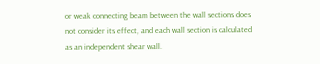or weak connecting beam between the wall sections does not consider its effect, and each wall section is calculated as an independent shear wall.